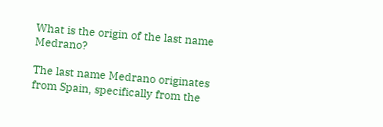What is the origin of the last name Medrano?

The last name Medrano originates from Spain, specifically from the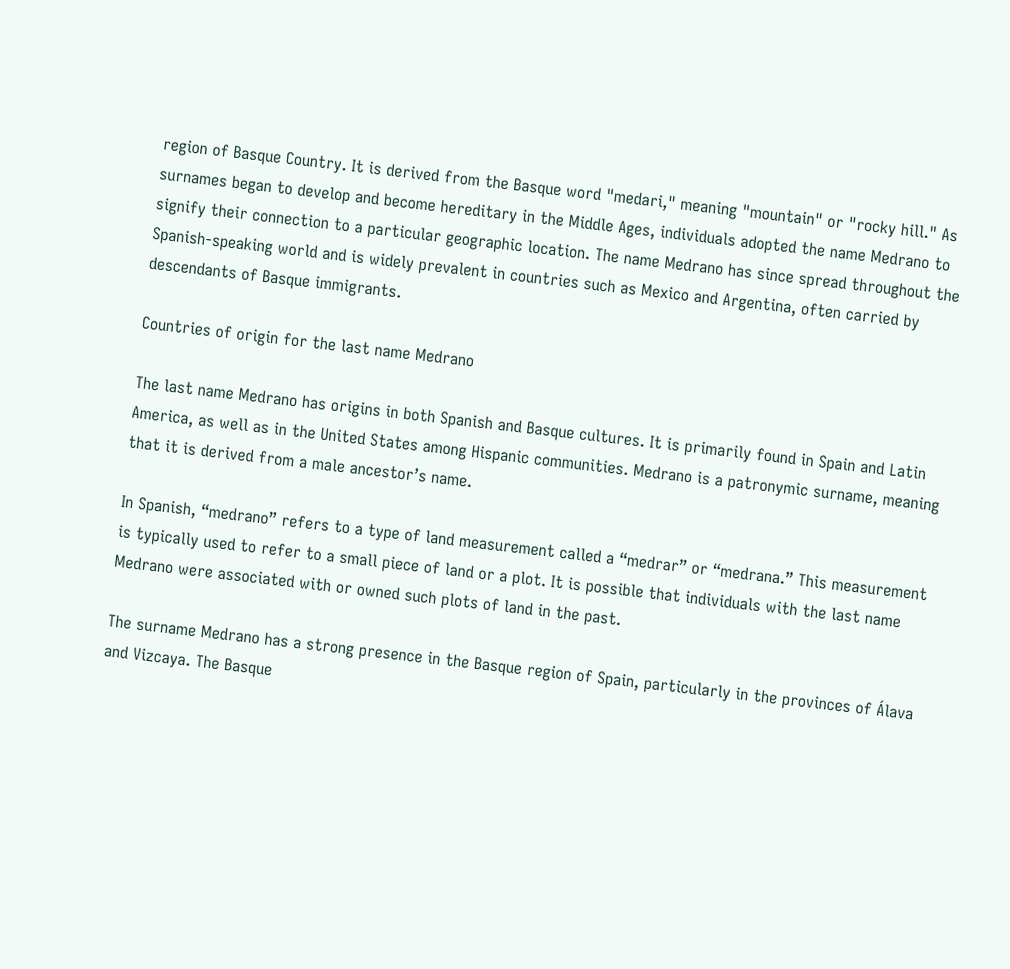region of Basque Country. It is derived from the Basque word "medari," meaning "mountain" or "rocky hill." As surnames began to develop and become hereditary in the Middle Ages, individuals adopted the name Medrano to signify their connection to a particular geographic location. The name Medrano has since spread throughout the Spanish-speaking world and is widely prevalent in countries such as Mexico and Argentina, often carried by descendants of Basque immigrants.

Countries of origin for the last name Medrano

The last name Medrano has origins in both Spanish and Basque cultures. It is primarily found in Spain and Latin America, as well as in the United States among Hispanic communities. Medrano is a patronymic surname, meaning that it is derived from a male ancestor’s name.

In Spanish, “medrano” refers to a type of land measurement called a “medrar” or “medrana.” This measurement is typically used to refer to a small piece of land or a plot. It is possible that individuals with the last name Medrano were associated with or owned such plots of land in the past.

The surname Medrano has a strong presence in the Basque region of Spain, particularly in the provinces of Álava and Vizcaya. The Basque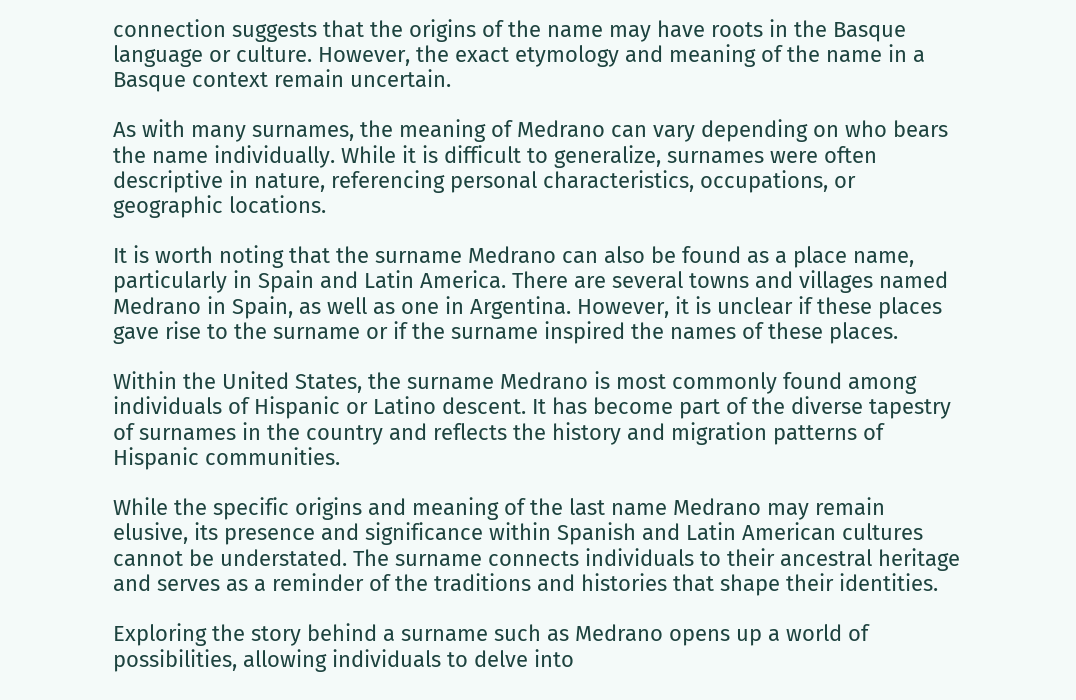connection suggests that the origins of the name may have roots in the Basque language or culture. However, the exact etymology and meaning of the name in a Basque context remain uncertain.

As with many surnames, the meaning of Medrano can vary depending on who bears the name individually. While it is difficult to generalize, surnames were often descriptive in nature, referencing personal characteristics, occupations, or geographic locations.

It is worth noting that the surname Medrano can also be found as a place name, particularly in Spain and Latin America. There are several towns and villages named Medrano in Spain, as well as one in Argentina. However, it is unclear if these places gave rise to the surname or if the surname inspired the names of these places.

Within the United States, the surname Medrano is most commonly found among individuals of Hispanic or Latino descent. It has become part of the diverse tapestry of surnames in the country and reflects the history and migration patterns of Hispanic communities.

While the specific origins and meaning of the last name Medrano may remain elusive, its presence and significance within Spanish and Latin American cultures cannot be understated. The surname connects individuals to their ancestral heritage and serves as a reminder of the traditions and histories that shape their identities.

Exploring the story behind a surname such as Medrano opens up a world of possibilities, allowing individuals to delve into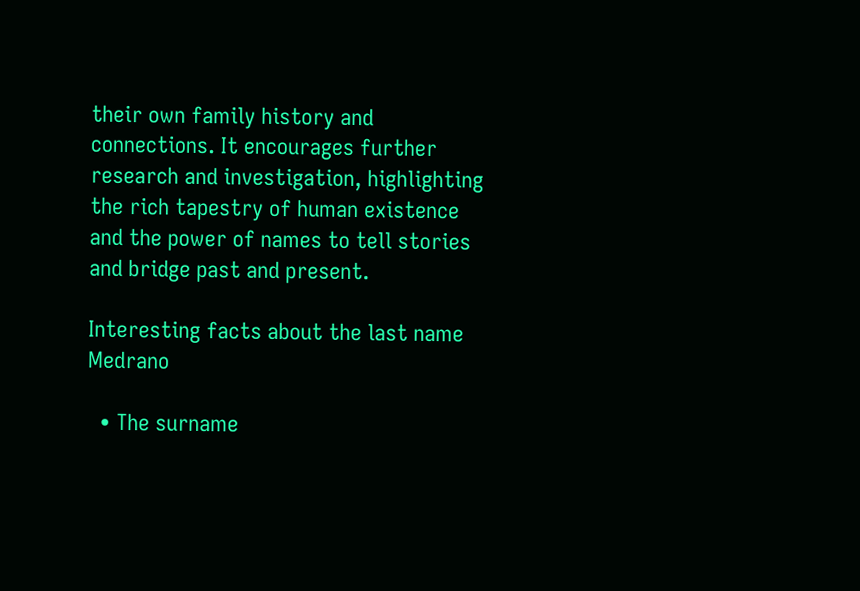their own family history and connections. It encourages further research and investigation, highlighting the rich tapestry of human existence and the power of names to tell stories and bridge past and present.

Interesting facts about the last name Medrano

  • The surname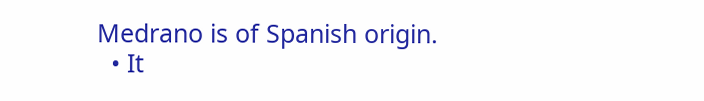Medrano is of Spanish origin.
  • It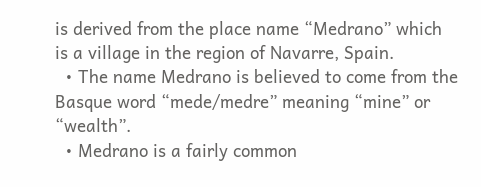is derived from the place name “Medrano” which is a village in the region of Navarre, Spain.
  • The name Medrano is believed to come from the Basque word “mede/medre” meaning “mine” or “wealth”.
  • Medrano is a fairly common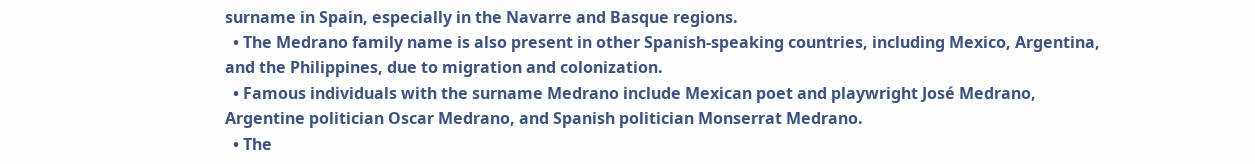surname in Spain, especially in the Navarre and Basque regions.
  • The Medrano family name is also present in other Spanish-speaking countries, including Mexico, Argentina, and the Philippines, due to migration and colonization.
  • Famous individuals with the surname Medrano include Mexican poet and playwright José Medrano, Argentine politician Oscar Medrano, and Spanish politician Monserrat Medrano.
  • The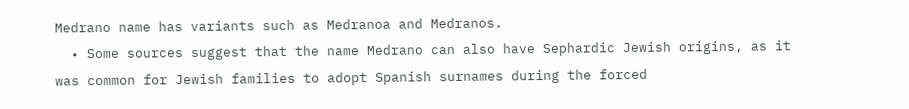Medrano name has variants such as Medranoa and Medranos.
  • Some sources suggest that the name Medrano can also have Sephardic Jewish origins, as it was common for Jewish families to adopt Spanish surnames during the forced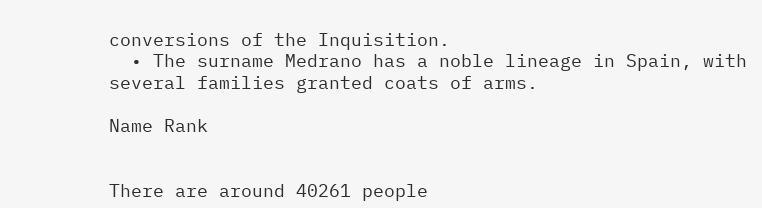conversions of the Inquisition.
  • The surname Medrano has a noble lineage in Spain, with several families granted coats of arms.

Name Rank


There are around 40261 people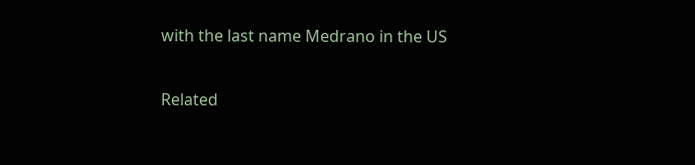with the last name Medrano in the US

Related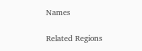Names

Related Regions